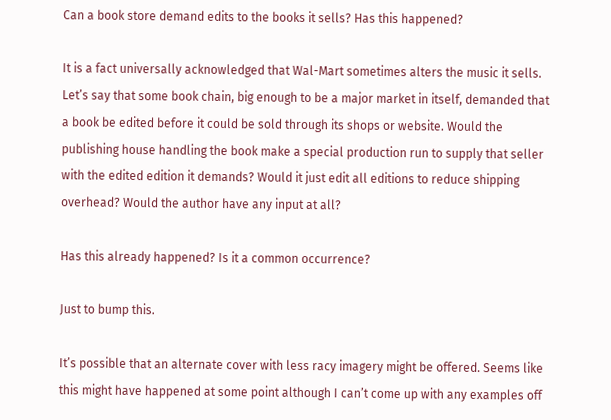Can a book store demand edits to the books it sells? Has this happened?

It is a fact universally acknowledged that Wal-Mart sometimes alters the music it sells. Let’s say that some book chain, big enough to be a major market in itself, demanded that a book be edited before it could be sold through its shops or website. Would the publishing house handling the book make a special production run to supply that seller with the edited edition it demands? Would it just edit all editions to reduce shipping overhead? Would the author have any input at all?

Has this already happened? Is it a common occurrence?

Just to bump this.

It’s possible that an alternate cover with less racy imagery might be offered. Seems like this might have happened at some point although I can’t come up with any examples off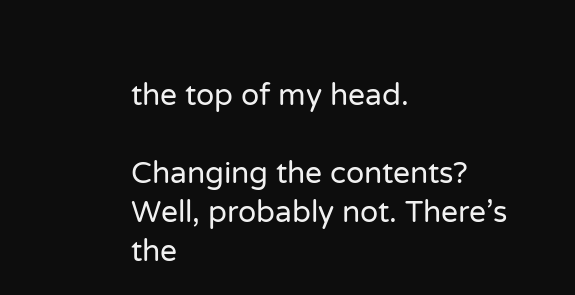the top of my head.

Changing the contents? Well, probably not. There’s the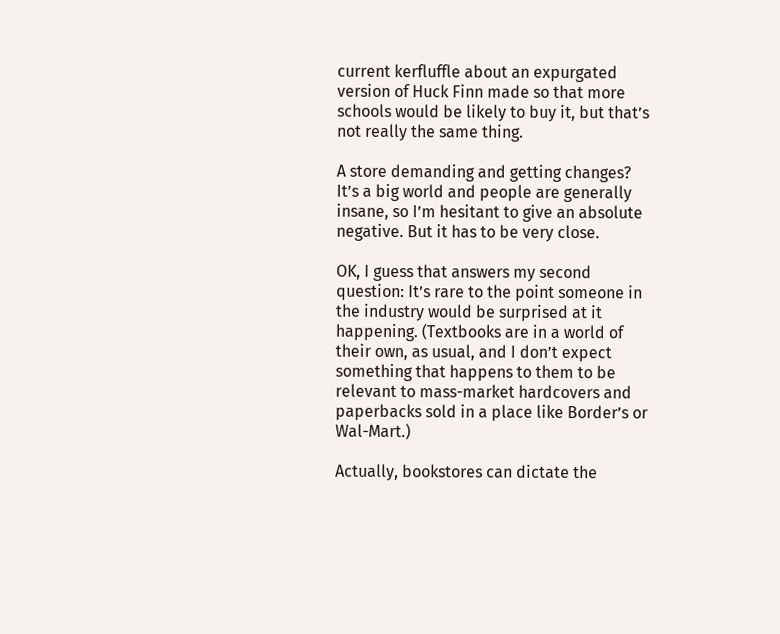current kerfluffle about an expurgated version of Huck Finn made so that more schools would be likely to buy it, but that’s not really the same thing.

A store demanding and getting changes? It’s a big world and people are generally insane, so I’m hesitant to give an absolute negative. But it has to be very close.

OK, I guess that answers my second question: It’s rare to the point someone in the industry would be surprised at it happening. (Textbooks are in a world of their own, as usual, and I don’t expect something that happens to them to be relevant to mass-market hardcovers and paperbacks sold in a place like Border’s or Wal-Mart.)

Actually, bookstores can dictate the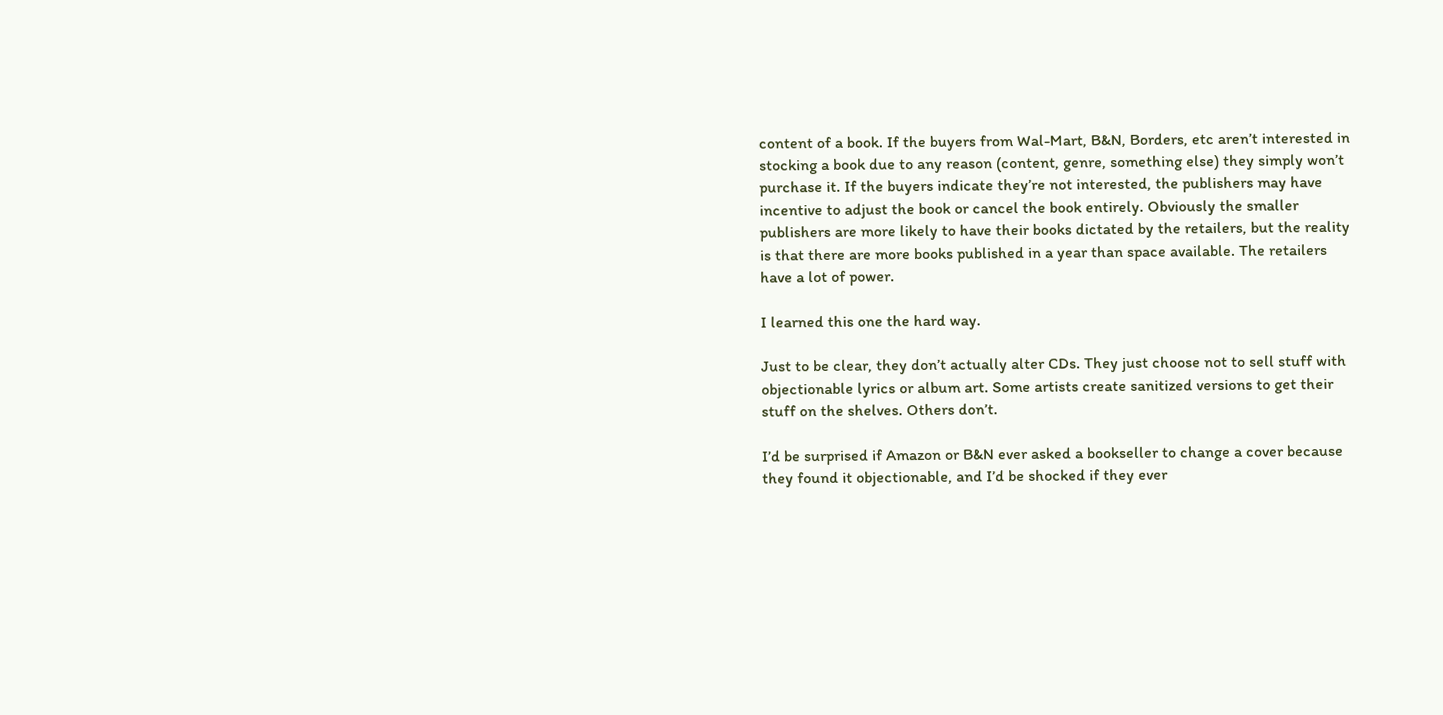content of a book. If the buyers from Wal-Mart, B&N, Borders, etc aren’t interested in stocking a book due to any reason (content, genre, something else) they simply won’t purchase it. If the buyers indicate they’re not interested, the publishers may have incentive to adjust the book or cancel the book entirely. Obviously the smaller publishers are more likely to have their books dictated by the retailers, but the reality is that there are more books published in a year than space available. The retailers have a lot of power.

I learned this one the hard way.

Just to be clear, they don’t actually alter CDs. They just choose not to sell stuff with objectionable lyrics or album art. Some artists create sanitized versions to get their stuff on the shelves. Others don’t.

I’d be surprised if Amazon or B&N ever asked a bookseller to change a cover because they found it objectionable, and I’d be shocked if they ever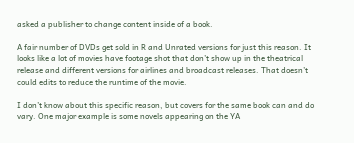asked a publisher to change content inside of a book.

A fair number of DVDs get sold in R and Unrated versions for just this reason. It looks like a lot of movies have footage shot that don’t show up in the theatrical release and different versions for airlines and broadcast releases. That doesn’t could edits to reduce the runtime of the movie.

I don’t know about this specific reason, but covers for the same book can and do vary. One major example is some novels appearing on the YA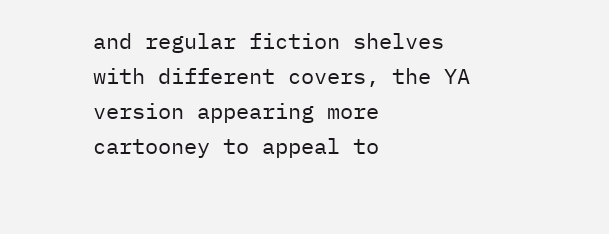and regular fiction shelves with different covers, the YA version appearing more cartooney to appeal to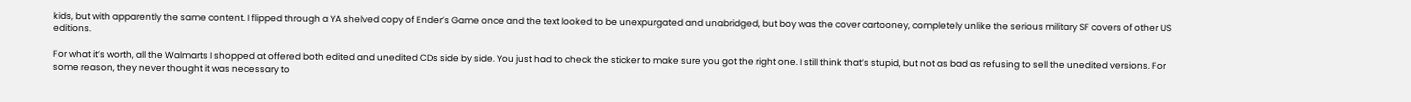kids, but with apparently the same content. I flipped through a YA shelved copy of Ender’s Game once and the text looked to be unexpurgated and unabridged, but boy was the cover cartooney, completely unlike the serious military SF covers of other US editions.

For what it’s worth, all the Walmarts I shopped at offered both edited and unedited CDs side by side. You just had to check the sticker to make sure you got the right one. I still think that’s stupid, but not as bad as refusing to sell the unedited versions. For some reason, they never thought it was necessary to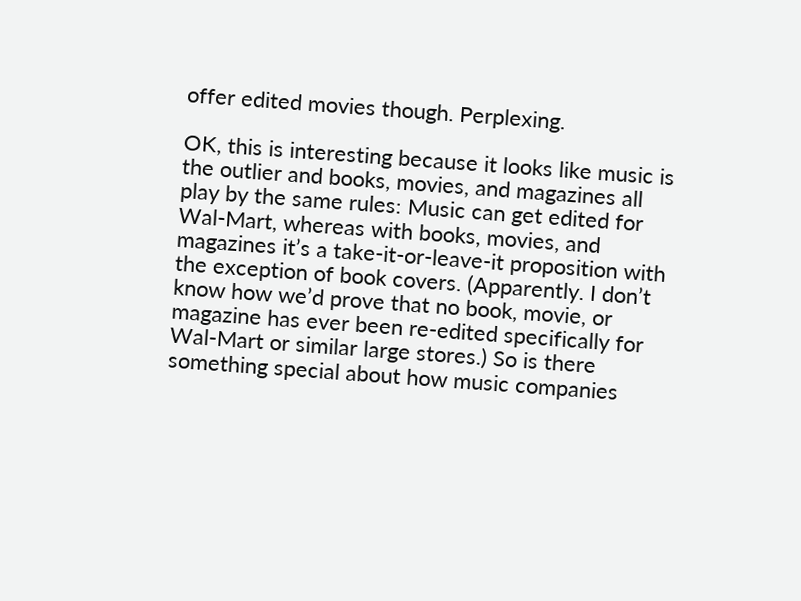offer edited movies though. Perplexing.

OK, this is interesting because it looks like music is the outlier and books, movies, and magazines all play by the same rules: Music can get edited for Wal-Mart, whereas with books, movies, and magazines it’s a take-it-or-leave-it proposition with the exception of book covers. (Apparently. I don’t know how we’d prove that no book, movie, or magazine has ever been re-edited specifically for Wal-Mart or similar large stores.) So is there something special about how music companies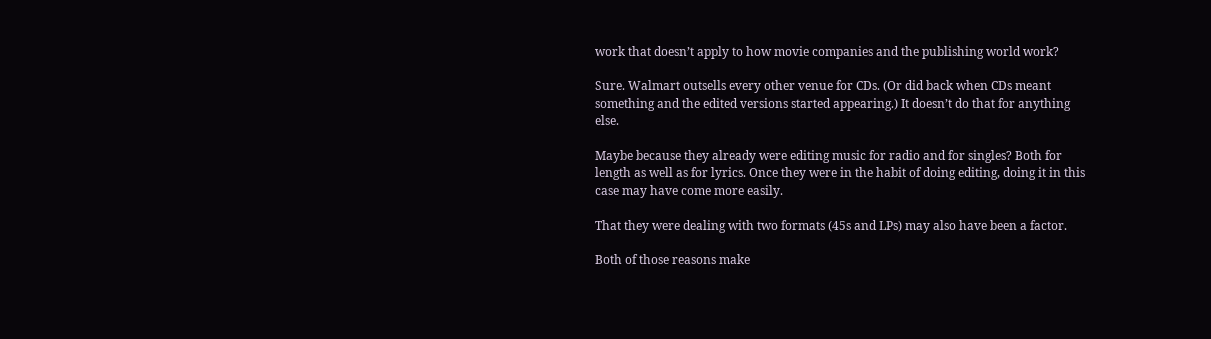work that doesn’t apply to how movie companies and the publishing world work?

Sure. Walmart outsells every other venue for CDs. (Or did back when CDs meant something and the edited versions started appearing.) It doesn’t do that for anything else.

Maybe because they already were editing music for radio and for singles? Both for length as well as for lyrics. Once they were in the habit of doing editing, doing it in this case may have come more easily.

That they were dealing with two formats (45s and LPs) may also have been a factor.

Both of those reasons make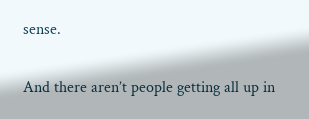sense.

And there aren’t people getting all up in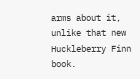arms about it, unlike that new Huckleberry Finn book.